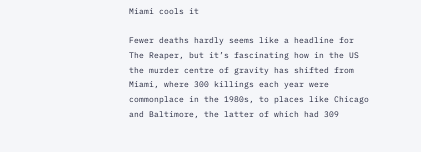Miami cools it

Fewer deaths hardly seems like a headline for The Reaper, but it’s fascinating how in the US the murder centre of gravity has shifted from Miami, where 300 killings each year were commonplace in the 1980s, to places like Chicago and Baltimore, the latter of which had 309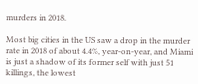murders in 2018.

Most big cities in the US saw a drop in the murder rate in 2018 of about 4.4%, year-on-year, and Miami is just a shadow of its former self with just 51 killings, the lowest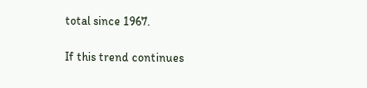total since 1967.

If this trend continues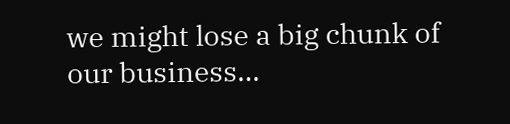we might lose a big chunk of our business…